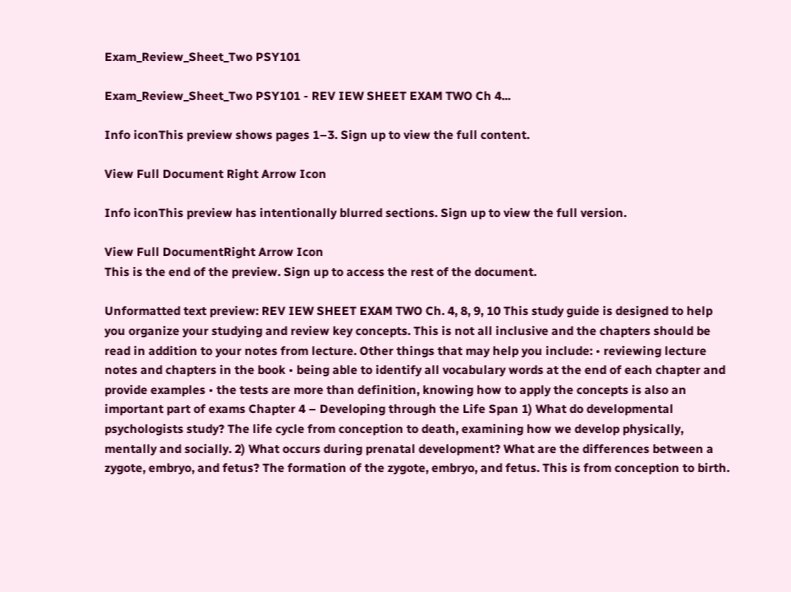Exam_Review_Sheet_Two PSY101

Exam_Review_Sheet_Two PSY101 - REV IEW SHEET EXAM TWO Ch 4...

Info iconThis preview shows pages 1–3. Sign up to view the full content.

View Full Document Right Arrow Icon

Info iconThis preview has intentionally blurred sections. Sign up to view the full version.

View Full DocumentRight Arrow Icon
This is the end of the preview. Sign up to access the rest of the document.

Unformatted text preview: REV IEW SHEET EXAM TWO Ch. 4, 8, 9, 10 This study guide is designed to help you organize your studying and review key concepts. This is not all inclusive and the chapters should be read in addition to your notes from lecture. Other things that may help you include: • reviewing lecture notes and chapters in the book • being able to identify all vocabulary words at the end of each chapter and provide examples • the tests are more than definition, knowing how to apply the concepts is also an important part of exams Chapter 4 – Developing through the Life Span 1) What do developmental psychologists study? The life cycle from conception to death, examining how we develop physically, mentally and socially. 2) What occurs during prenatal development? What are the differences between a zygote, embryo, and fetus? The formation of the zygote, embryo, and fetus. This is from conception to birth.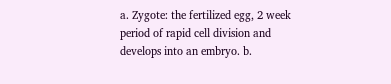a. Zygote: the fertilized egg, 2 week period of rapid cell division and develops into an embryo. b.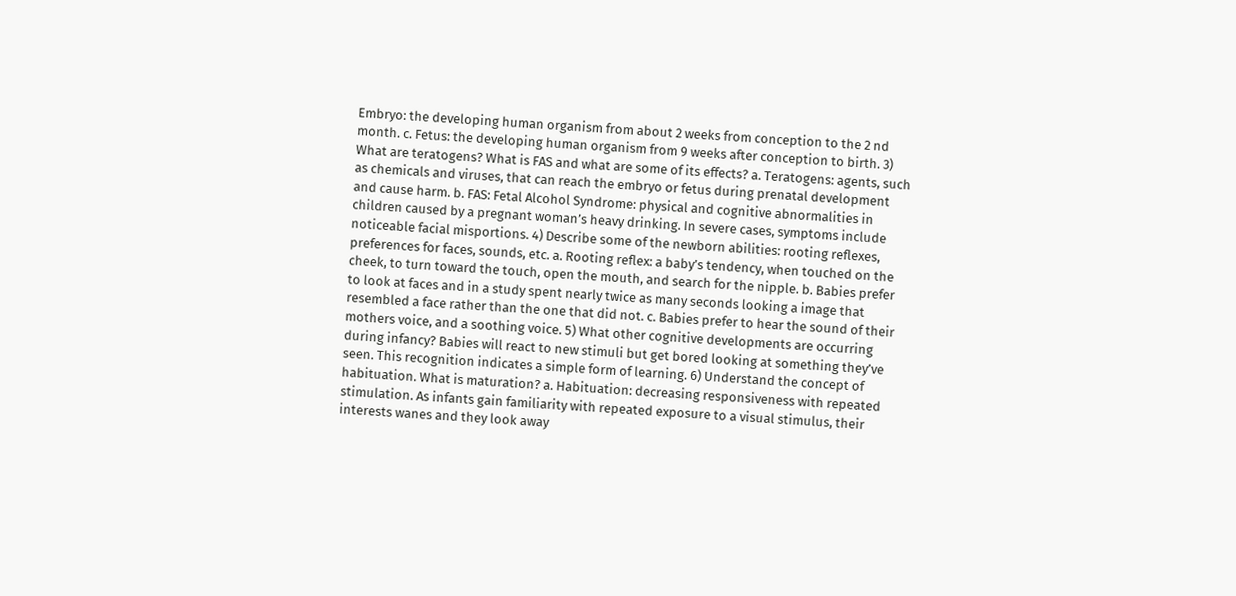Embryo: the developing human organism from about 2 weeks from conception to the 2 nd month. c. Fetus: the developing human organism from 9 weeks after conception to birth. 3) What are teratogens? What is FAS and what are some of its effects? a. Teratogens: agents, such as chemicals and viruses, that can reach the embryo or fetus during prenatal development and cause harm. b. FAS: Fetal Alcohol Syndrome: physical and cognitive abnormalities in children caused by a pregnant woman’s heavy drinking. In severe cases, symptoms include noticeable facial misportions. 4) Describe some of the newborn abilities: rooting reflexes, preferences for faces, sounds, etc. a. Rooting reflex: a baby’s tendency, when touched on the cheek, to turn toward the touch, open the mouth, and search for the nipple. b. Babies prefer to look at faces and in a study spent nearly twice as many seconds looking a image that resembled a face rather than the one that did not. c. Babies prefer to hear the sound of their mothers voice, and a soothing voice. 5) What other cognitive developments are occurring during infancy? Babies will react to new stimuli but get bored looking at something they’ve seen. This recognition indicates a simple form of learning. 6) Understand the concept of habituation. What is maturation? a. Habituation: decreasing responsiveness with repeated stimulation. As infants gain familiarity with repeated exposure to a visual stimulus, their interests wanes and they look away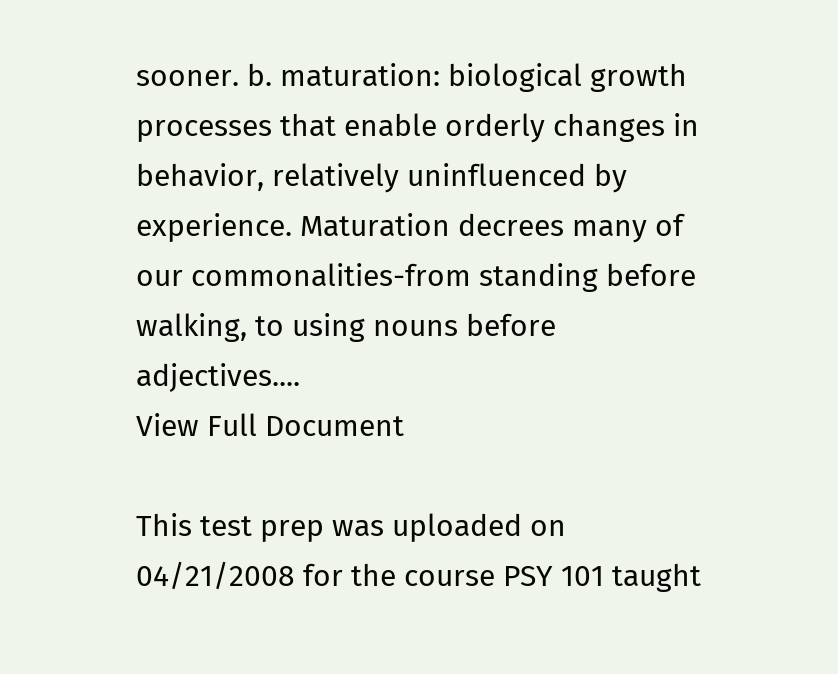sooner. b. maturation: biological growth processes that enable orderly changes in behavior, relatively uninfluenced by experience. Maturation decrees many of our commonalities-from standing before walking, to using nouns before adjectives....
View Full Document

This test prep was uploaded on 04/21/2008 for the course PSY 101 taught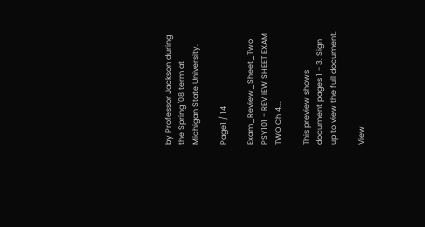by Professor Jackson during the Spring '08 term at Michigan State University.

Page1 / 14

Exam_Review_Sheet_Two PSY101 - REV IEW SHEET EXAM TWO Ch 4...

This preview shows document pages 1 - 3. Sign up to view the full document.

View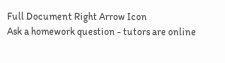Full Document Right Arrow Icon
Ask a homework question - tutors are online